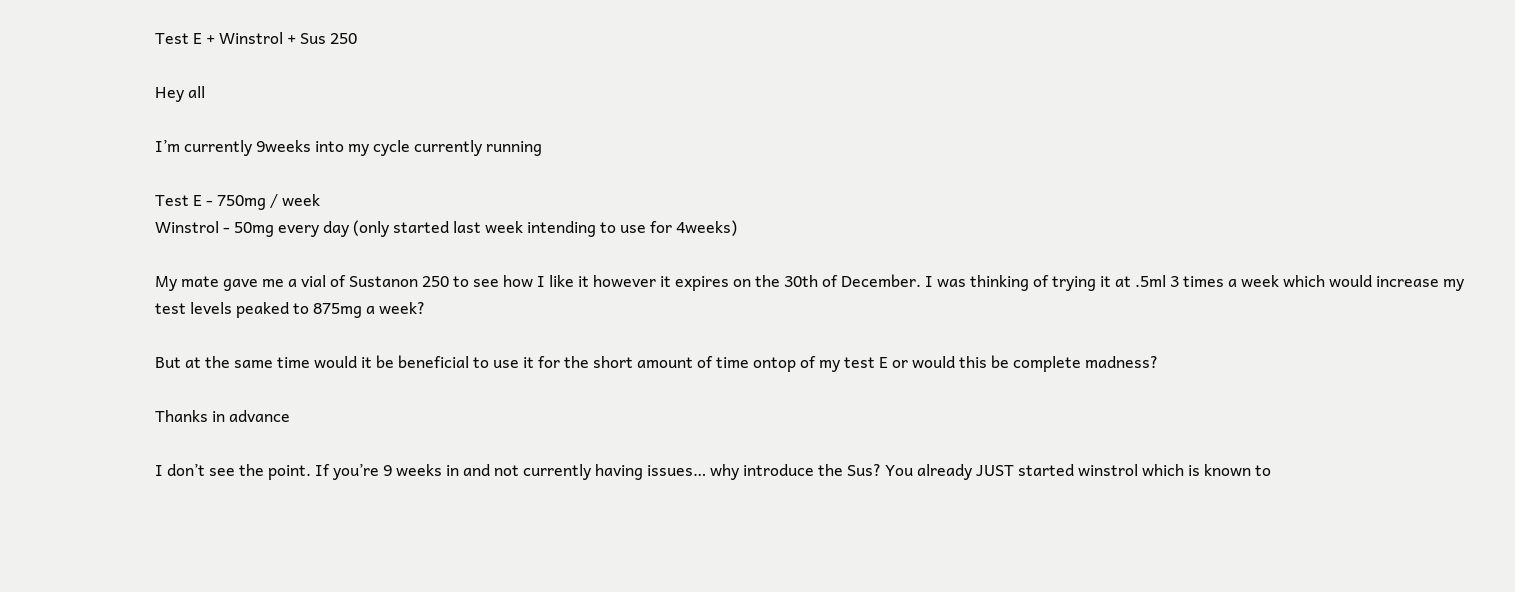Test E + Winstrol + Sus 250

Hey all

I’m currently 9weeks into my cycle currently running

Test E - 750mg / week
Winstrol - 50mg every day (only started last week intending to use for 4weeks)

My mate gave me a vial of Sustanon 250 to see how I like it however it expires on the 30th of December. I was thinking of trying it at .5ml 3 times a week which would increase my test levels peaked to 875mg a week?

But at the same time would it be beneficial to use it for the short amount of time ontop of my test E or would this be complete madness?

Thanks in advance

I don’t see the point. If you’re 9 weeks in and not currently having issues… why introduce the Sus? You already JUST started winstrol which is known to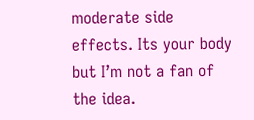moderate side effects. Its your body but I’m not a fan of the idea.